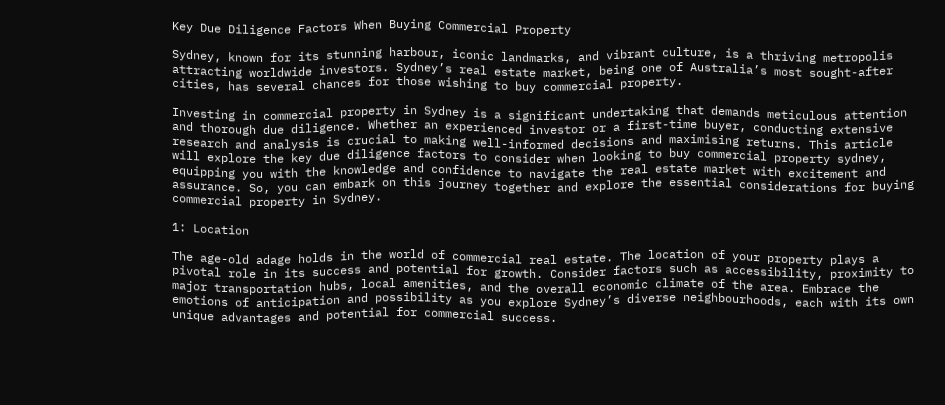Key Due Diligence Factors When Buying Commercial Property

Sydney, known for its stunning harbour, iconic landmarks, and vibrant culture, is a thriving metropolis attracting worldwide investors. Sydney’s real estate market, being one of Australia’s most sought-after cities, has several chances for those wishing to buy commercial property.

Investing in commercial property in Sydney is a significant undertaking that demands meticulous attention and thorough due diligence. Whether an experienced investor or a first-time buyer, conducting extensive research and analysis is crucial to making well-informed decisions and maximising returns. This article will explore the key due diligence factors to consider when looking to buy commercial property sydney, equipping you with the knowledge and confidence to navigate the real estate market with excitement and assurance. So, you can embark on this journey together and explore the essential considerations for buying commercial property in Sydney.

1: Location

The age-old adage holds in the world of commercial real estate. The location of your property plays a pivotal role in its success and potential for growth. Consider factors such as accessibility, proximity to major transportation hubs, local amenities, and the overall economic climate of the area. Embrace the emotions of anticipation and possibility as you explore Sydney’s diverse neighbourhoods, each with its own unique advantages and potential for commercial success.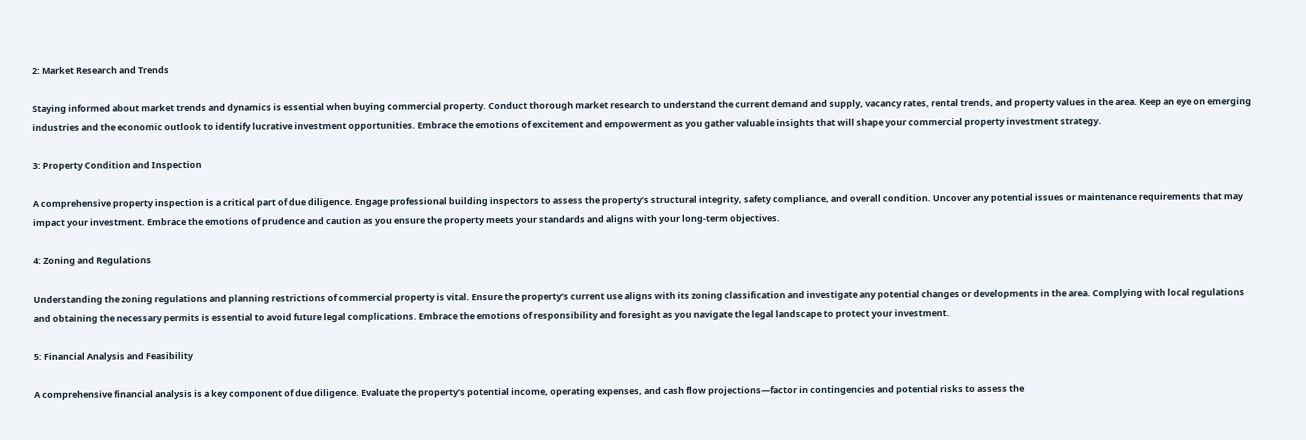2: Market Research and Trends

Staying informed about market trends and dynamics is essential when buying commercial property. Conduct thorough market research to understand the current demand and supply, vacancy rates, rental trends, and property values in the area. Keep an eye on emerging industries and the economic outlook to identify lucrative investment opportunities. Embrace the emotions of excitement and empowerment as you gather valuable insights that will shape your commercial property investment strategy.

3: Property Condition and Inspection

A comprehensive property inspection is a critical part of due diligence. Engage professional building inspectors to assess the property’s structural integrity, safety compliance, and overall condition. Uncover any potential issues or maintenance requirements that may impact your investment. Embrace the emotions of prudence and caution as you ensure the property meets your standards and aligns with your long-term objectives.

4: Zoning and Regulations

Understanding the zoning regulations and planning restrictions of commercial property is vital. Ensure the property’s current use aligns with its zoning classification and investigate any potential changes or developments in the area. Complying with local regulations and obtaining the necessary permits is essential to avoid future legal complications. Embrace the emotions of responsibility and foresight as you navigate the legal landscape to protect your investment.

5: Financial Analysis and Feasibility

A comprehensive financial analysis is a key component of due diligence. Evaluate the property’s potential income, operating expenses, and cash flow projections—factor in contingencies and potential risks to assess the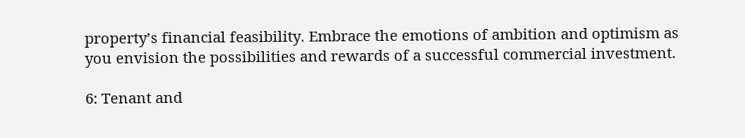property’s financial feasibility. Embrace the emotions of ambition and optimism as you envision the possibilities and rewards of a successful commercial investment.

6: Tenant and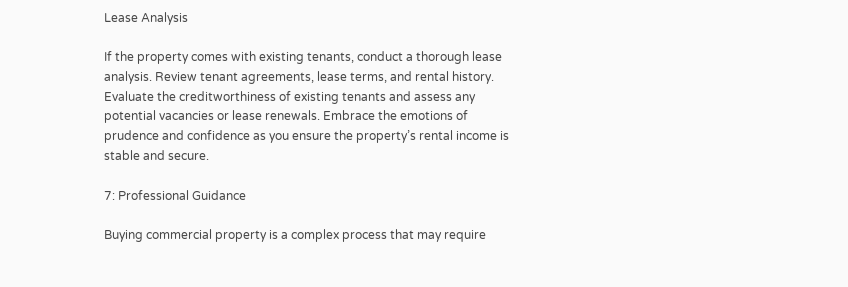Lease Analysis

If the property comes with existing tenants, conduct a thorough lease analysis. Review tenant agreements, lease terms, and rental history. Evaluate the creditworthiness of existing tenants and assess any potential vacancies or lease renewals. Embrace the emotions of prudence and confidence as you ensure the property’s rental income is stable and secure.

7: Professional Guidance

Buying commercial property is a complex process that may require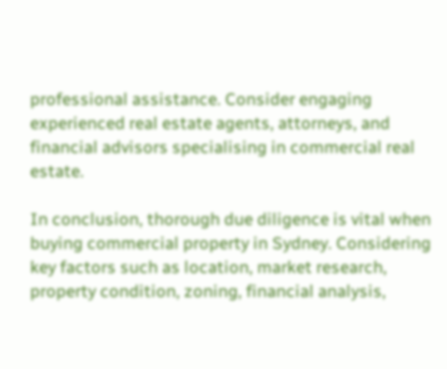professional assistance. Consider engaging experienced real estate agents, attorneys, and financial advisors specialising in commercial real estate.

In conclusion, thorough due diligence is vital when buying commercial property in Sydney. Considering key factors such as location, market research, property condition, zoning, financial analysis,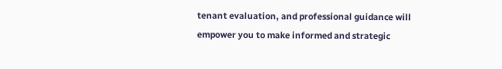tenant evaluation, and professional guidance will empower you to make informed and strategic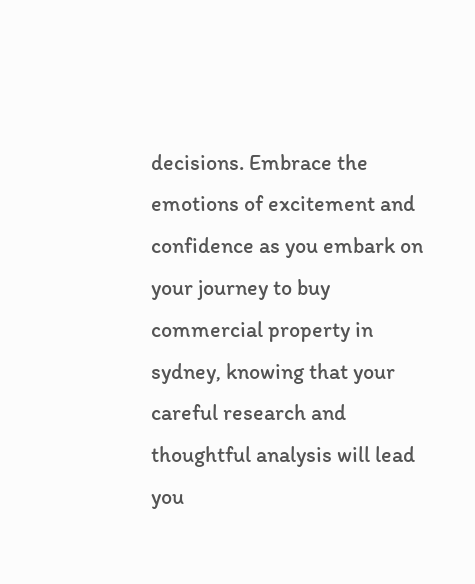decisions. Embrace the emotions of excitement and confidence as you embark on your journey to buy commercial property in sydney, knowing that your careful research and thoughtful analysis will lead you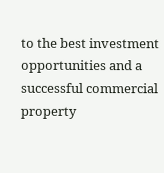to the best investment opportunities and a successful commercial property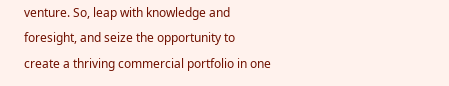venture. So, leap with knowledge and foresight, and seize the opportunity to create a thriving commercial portfolio in one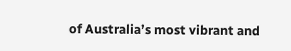of Australia’s most vibrant and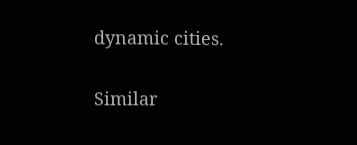dynamic cities.

Similar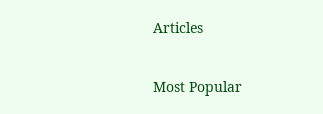Articles


Most Popular